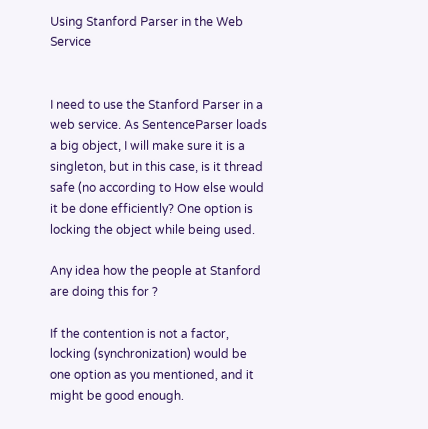Using Stanford Parser in the Web Service


I need to use the Stanford Parser in a web service. As SentenceParser loads a big object, I will make sure it is a singleton, but in this case, is it thread safe (no according to How else would it be done efficiently? One option is locking the object while being used.

Any idea how the people at Stanford are doing this for ?

If the contention is not a factor, locking (synchronization) would be one option as you mentioned, and it might be good enough.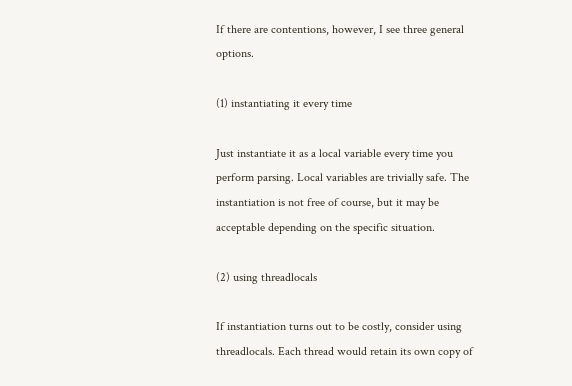If there are contentions, however, I see three general options.

(1) instantiating it every time

Just instantiate it as a local variable every time you perform parsing. Local variables are trivially safe. The instantiation is not free of course, but it may be acceptable depending on the specific situation.

(2) using threadlocals

If instantiation turns out to be costly, consider using threadlocals. Each thread would retain its own copy of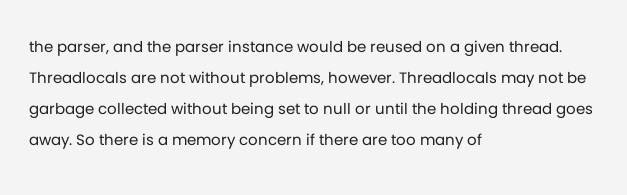the parser, and the parser instance would be reused on a given thread. Threadlocals are not without problems, however. Threadlocals may not be garbage collected without being set to null or until the holding thread goes away. So there is a memory concern if there are too many of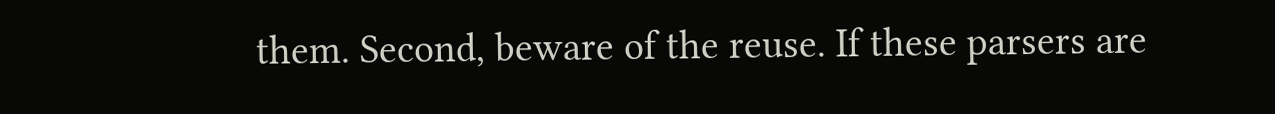them. Second, beware of the reuse. If these parsers are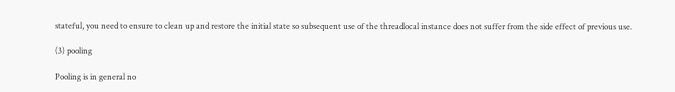stateful, you need to ensure to clean up and restore the initial state so subsequent use of the threadlocal instance does not suffer from the side effect of previous use.

(3) pooling

Pooling is in general no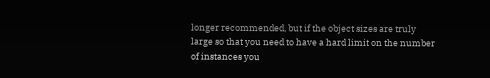longer recommended, but if the object sizes are truly large so that you need to have a hard limit on the number of instances you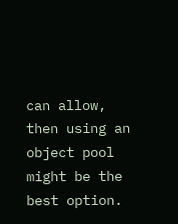can allow, then using an object pool might be the best option.